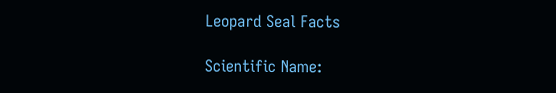Leopard Seal Facts

Scientific Name: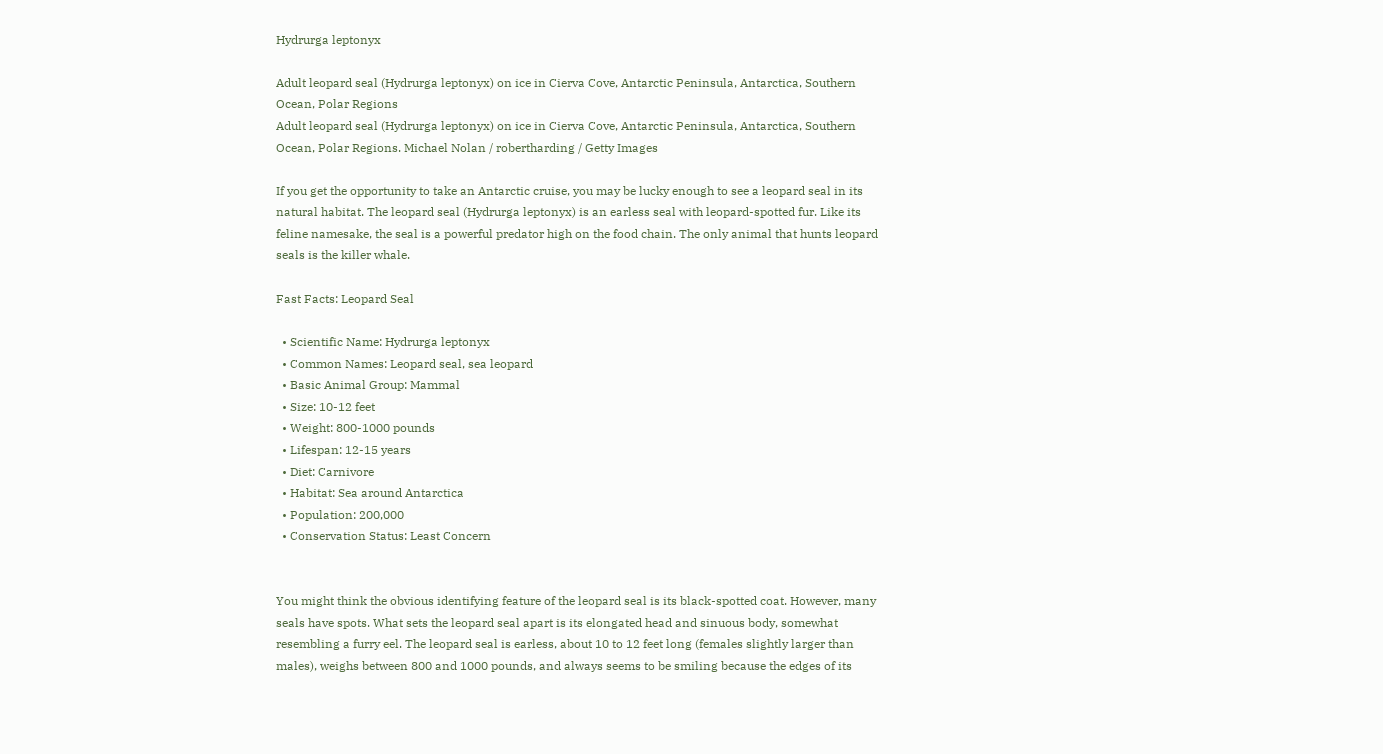Hydrurga leptonyx

Adult leopard seal (Hydrurga leptonyx) on ice in Cierva Cove, Antarctic Peninsula, Antarctica, Southern Ocean, Polar Regions
Adult leopard seal (Hydrurga leptonyx) on ice in Cierva Cove, Antarctic Peninsula, Antarctica, Southern Ocean, Polar Regions. Michael Nolan / robertharding / Getty Images

If you get the opportunity to take an Antarctic cruise, you may be lucky enough to see a leopard seal in its natural habitat. The leopard seal (Hydrurga leptonyx) is an earless seal with leopard-spotted fur. Like its feline namesake, the seal is a powerful predator high on the food chain. The only animal that hunts leopard seals is the killer whale.

Fast Facts: Leopard Seal

  • Scientific Name: Hydrurga leptonyx
  • Common Names: Leopard seal, sea leopard
  • Basic Animal Group: Mammal
  • Size: 10-12 feet
  • Weight: 800-1000 pounds
  • Lifespan: 12-15 years
  • Diet: Carnivore
  • Habitat: Sea around Antarctica
  • Population: 200,000
  • Conservation Status: Least Concern


You might think the obvious identifying feature of the leopard seal is its black-spotted coat. However, many seals have spots. What sets the leopard seal apart is its elongated head and sinuous body, somewhat resembling a furry eel. The leopard seal is earless, about 10 to 12 feet long (females slightly larger than males), weighs between 800 and 1000 pounds, and always seems to be smiling because the edges of its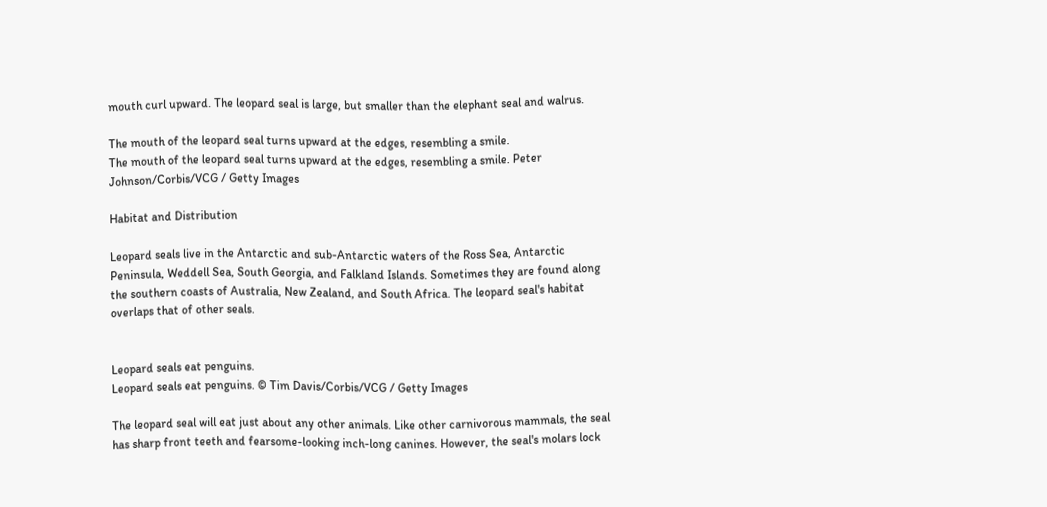mouth curl upward. The leopard seal is large, but smaller than the elephant seal and walrus.

The mouth of the leopard seal turns upward at the edges, resembling a smile.
The mouth of the leopard seal turns upward at the edges, resembling a smile. Peter Johnson/Corbis/VCG / Getty Images

Habitat and Distribution

Leopard seals live in the Antarctic and sub-Antarctic waters of the Ross Sea, Antarctic Peninsula, Weddell Sea, South Georgia, and Falkland Islands. Sometimes they are found along the southern coasts of Australia, New Zealand, and South Africa. The leopard seal's habitat overlaps that of other seals.


Leopard seals eat penguins.
Leopard seals eat penguins. © Tim Davis/Corbis/VCG / Getty Images

The leopard seal will eat just about any other animals. Like other carnivorous mammals, the seal has sharp front teeth and fearsome-looking inch-long canines. However, the seal's molars lock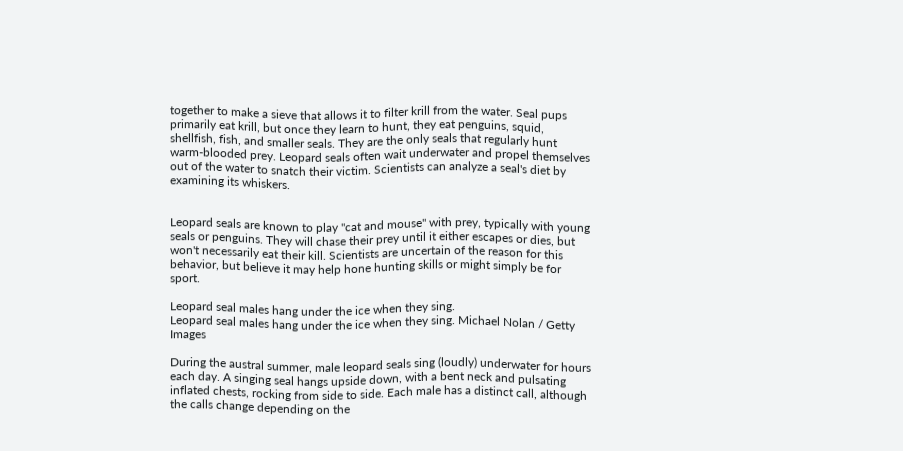together to make a sieve that allows it to filter krill from the water. Seal pups primarily eat krill, but once they learn to hunt, they eat penguins, squid, shellfish, fish, and smaller seals. They are the only seals that regularly hunt warm-blooded prey. Leopard seals often wait underwater and propel themselves out of the water to snatch their victim. Scientists can analyze a seal's diet by examining its whiskers.


Leopard seals are known to play "cat and mouse" with prey, typically with young seals or penguins. They will chase their prey until it either escapes or dies, but won't necessarily eat their kill. Scientists are uncertain of the reason for this behavior, but believe it may help hone hunting skills or might simply be for sport.

Leopard seal males hang under the ice when they sing.
Leopard seal males hang under the ice when they sing. Michael Nolan / Getty Images

During the austral summer, male leopard seals sing (loudly) underwater for hours each day. A singing seal hangs upside down, with a bent neck and pulsating inflated chests, rocking from side to side. Each male has a distinct call, although the calls change depending on the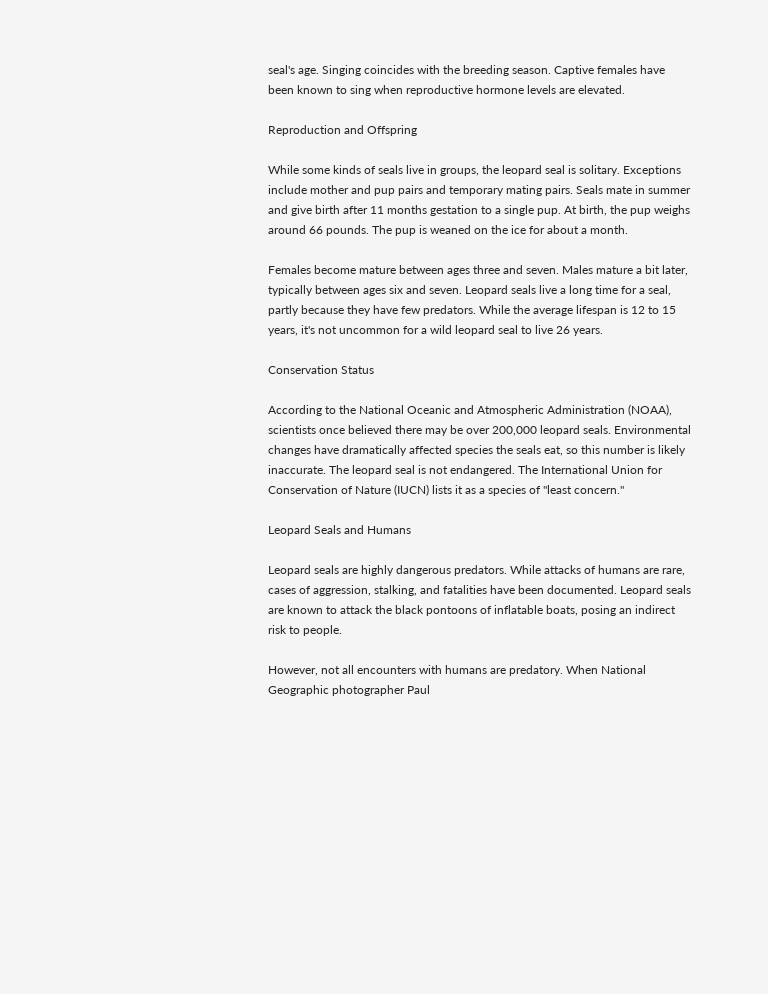seal's age. Singing coincides with the breeding season. Captive females have been known to sing when reproductive hormone levels are elevated.

Reproduction and Offspring

While some kinds of seals live in groups, the leopard seal is solitary. Exceptions include mother and pup pairs and temporary mating pairs. Seals mate in summer and give birth after 11 months gestation to a single pup. At birth, the pup weighs around 66 pounds. The pup is weaned on the ice for about a month.

Females become mature between ages three and seven. Males mature a bit later, typically between ages six and seven. Leopard seals live a long time for a seal, partly because they have few predators. While the average lifespan is 12 to 15 years, it's not uncommon for a wild leopard seal to live 26 years.

Conservation Status

According to the National Oceanic and Atmospheric Administration (NOAA), scientists once believed there may be over 200,000 leopard seals. Environmental changes have dramatically affected species the seals eat, so this number is likely inaccurate. The leopard seal is not endangered. The International Union for Conservation of Nature (IUCN) lists it as a species of "least concern."

Leopard Seals and Humans

Leopard seals are highly dangerous predators. While attacks of humans are rare, cases of aggression, stalking, and fatalities have been documented. Leopard seals are known to attack the black pontoons of inflatable boats, posing an indirect risk to people.

However, not all encounters with humans are predatory. When National Geographic photographer Paul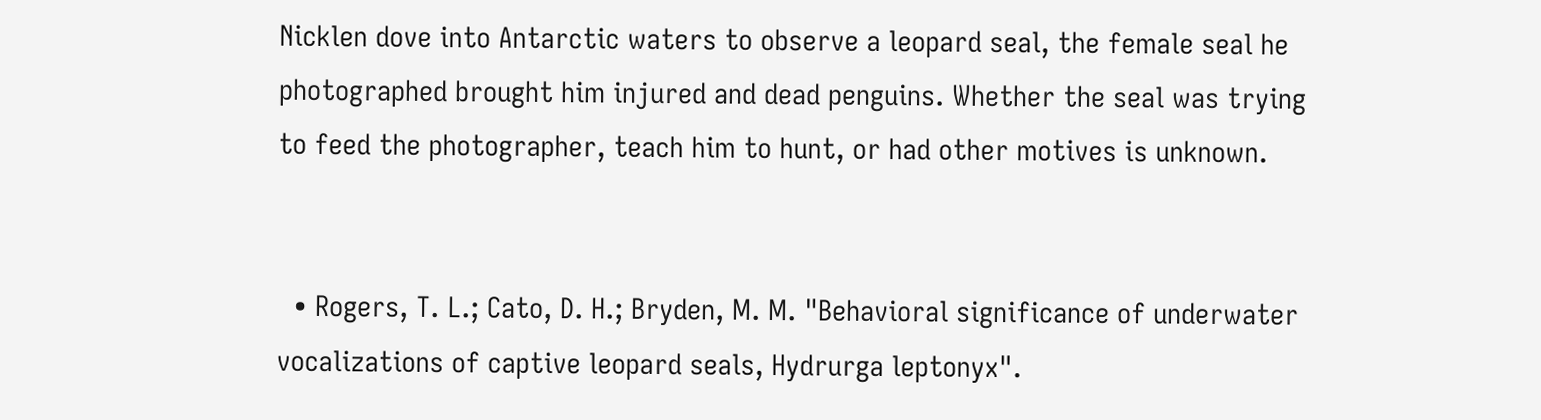Nicklen dove into Antarctic waters to observe a leopard seal, the female seal he photographed brought him injured and dead penguins. Whether the seal was trying to feed the photographer, teach him to hunt, or had other motives is unknown.


  • Rogers, T. L.; Cato, D. H.; Bryden, M. M. "Behavioral significance of underwater vocalizations of captive leopard seals, Hydrurga leptonyx".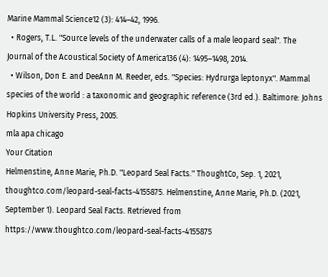Marine Mammal Science12 (3): 414–42, 1996.
  • Rogers, T.L. "Source levels of the underwater calls of a male leopard seal". The Journal of the Acoustical Society of America136 (4): 1495–1498, 2014.
  • Wilson, Don E. and DeeAnn M. Reeder, eds. "Species: Hydrurga leptonyx". Mammal species of the world : a taxonomic and geographic reference (3rd ed.). Baltimore: Johns Hopkins University Press, 2005.
mla apa chicago
Your Citation
Helmenstine, Anne Marie, Ph.D. "Leopard Seal Facts." ThoughtCo, Sep. 1, 2021, thoughtco.com/leopard-seal-facts-4155875. Helmenstine, Anne Marie, Ph.D. (2021, September 1). Leopard Seal Facts. Retrieved from https://www.thoughtco.com/leopard-seal-facts-4155875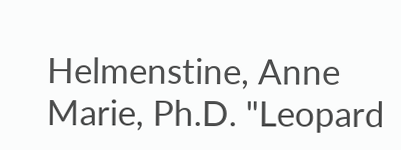Helmenstine, Anne Marie, Ph.D. "Leopard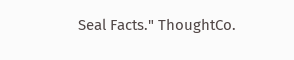Seal Facts." ThoughtCo.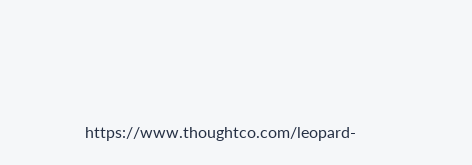https://www.thoughtco.com/leopard-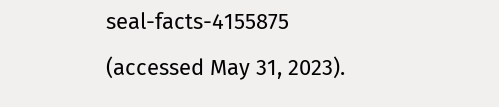seal-facts-4155875 (accessed May 31, 2023).